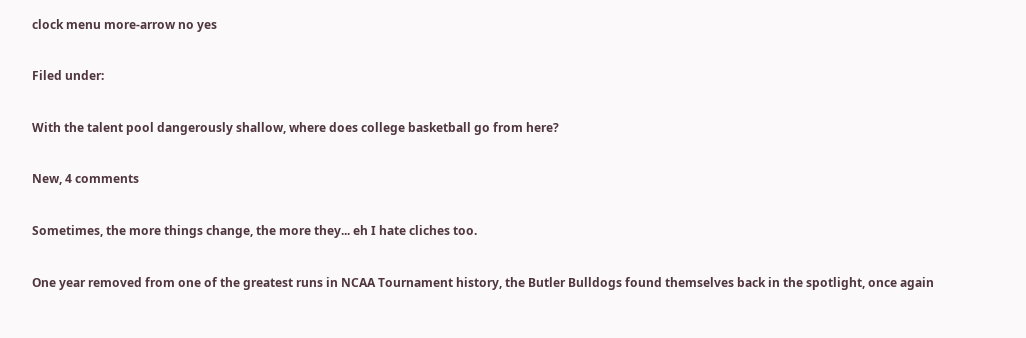clock menu more-arrow no yes

Filed under:

With the talent pool dangerously shallow, where does college basketball go from here?

New, 4 comments

Sometimes, the more things change, the more they... eh I hate cliches too.

One year removed from one of the greatest runs in NCAA Tournament history, the Butler Bulldogs found themselves back in the spotlight, once again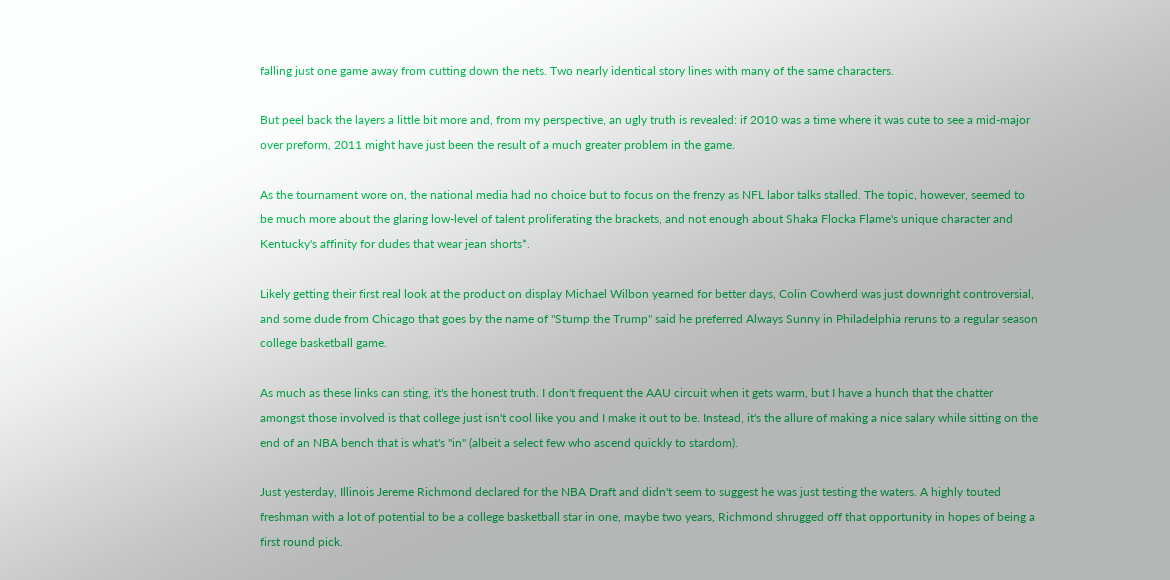falling just one game away from cutting down the nets. Two nearly identical story lines with many of the same characters.

But peel back the layers a little bit more and, from my perspective, an ugly truth is revealed: if 2010 was a time where it was cute to see a mid-major over preform, 2011 might have just been the result of a much greater problem in the game.

As the tournament wore on, the national media had no choice but to focus on the frenzy as NFL labor talks stalled. The topic, however, seemed to be much more about the glaring low-level of talent proliferating the brackets, and not enough about Shaka Flocka Flame's unique character and Kentucky's affinity for dudes that wear jean shorts*.

Likely getting their first real look at the product on display Michael Wilbon yearned for better days, Colin Cowherd was just downright controversial, and some dude from Chicago that goes by the name of "Stump the Trump" said he preferred Always Sunny in Philadelphia reruns to a regular season college basketball game.

As much as these links can sting, it's the honest truth. I don't frequent the AAU circuit when it gets warm, but I have a hunch that the chatter amongst those involved is that college just isn't cool like you and I make it out to be. Instead, it's the allure of making a nice salary while sitting on the end of an NBA bench that is what's "in" (albeit a select few who ascend quickly to stardom).

Just yesterday, Illinois Jereme Richmond declared for the NBA Draft and didn't seem to suggest he was just testing the waters. A highly touted freshman with a lot of potential to be a college basketball star in one, maybe two years, Richmond shrugged off that opportunity in hopes of being a first round pick.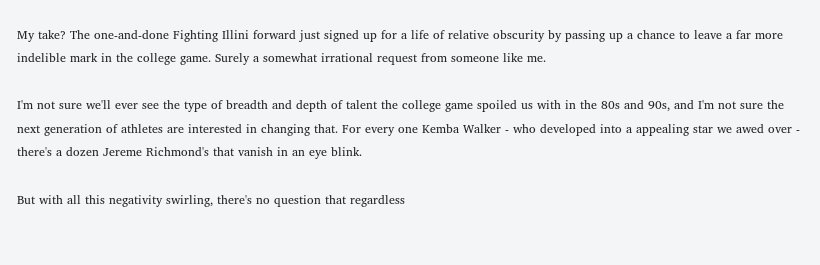My take? The one-and-done Fighting Illini forward just signed up for a life of relative obscurity by passing up a chance to leave a far more indelible mark in the college game. Surely a somewhat irrational request from someone like me.

I'm not sure we'll ever see the type of breadth and depth of talent the college game spoiled us with in the 80s and 90s, and I'm not sure the next generation of athletes are interested in changing that. For every one Kemba Walker - who developed into a appealing star we awed over - there's a dozen Jereme Richmond's that vanish in an eye blink.

But with all this negativity swirling, there's no question that regardless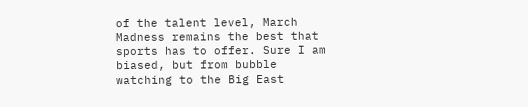of the talent level, March Madness remains the best that sports has to offer. Sure I am biased, but from bubble watching to the Big East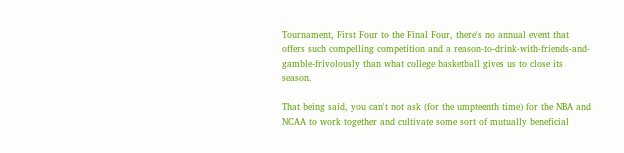Tournament, First Four to the Final Four, there's no annual event that offers such compelling competition and a reason-to-drink-with-friends-and-gamble-frivolously than what college basketball gives us to close its season.

That being said, you can't not ask (for the umpteenth time) for the NBA and NCAA to work together and cultivate some sort of mutually beneficial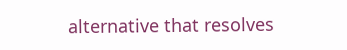alternative that resolves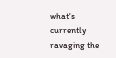what's currently ravaging the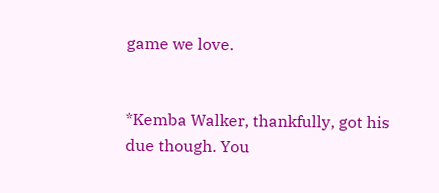game we love.


*Kemba Walker, thankfully, got his due though. You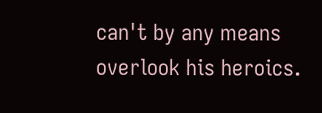can't by any means overlook his heroics.